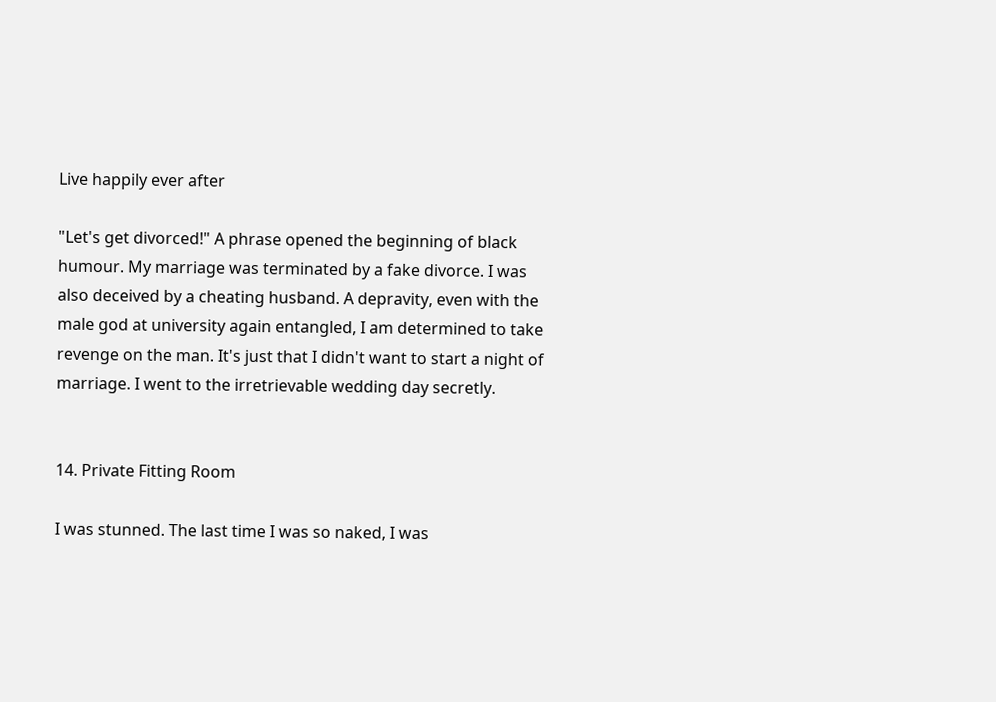Live happily ever after

"Let's get divorced!" A phrase opened the beginning of black humour. My marriage was terminated by a fake divorce. I was also deceived by a cheating husband. A depravity, even with the male god at university again entangled, I am determined to take revenge on the man. It's just that I didn't want to start a night of marriage. I went to the irretrievable wedding day secretly.


14. Private Fitting Room

I was stunned. The last time I was so naked, I was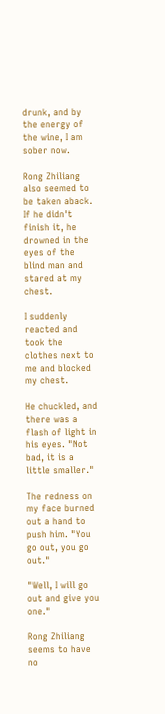drunk, and by the energy of the wine, I am sober now.

Rong Zhiliang also seemed to be taken aback. If he didn't finish it, he drowned in the eyes of the blind man and stared at my chest.

I suddenly reacted and took the clothes next to me and blocked my chest.

He chuckled, and there was a flash of light in his eyes. "Not bad, it is a little smaller."

The redness on my face burned out a hand to push him. "You go out, you go out."

"Well, I will go out and give you one."

Rong Zhiliang seems to have no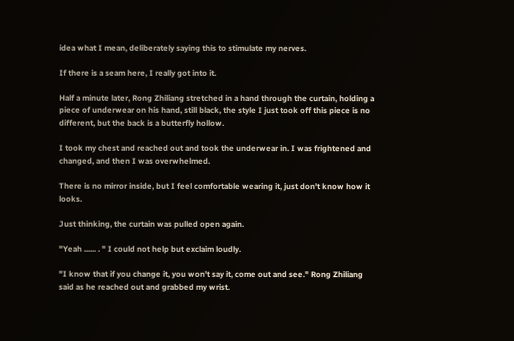idea what I mean, deliberately saying this to stimulate my nerves.

If there is a seam here, I really got into it.

Half a minute later, Rong Zhiliang stretched in a hand through the curtain, holding a piece of underwear on his hand, still black, the style I just took off this piece is no different, but the back is a butterfly hollow.

I took my chest and reached out and took the underwear in. I was frightened and changed, and then I was overwhelmed.

There is no mirror inside, but I feel comfortable wearing it, just don't know how it looks.

Just thinking, the curtain was pulled open again.

"Yeah ...... . " I could not help but exclaim loudly.

"I know that if you change it, you won't say it, come out and see." Rong Zhiliang said as he reached out and grabbed my wrist.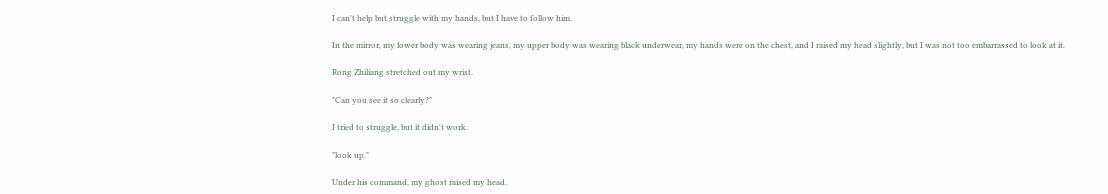I can't help but struggle with my hands, but I have to follow him.

In the mirror, my lower body was wearing jeans, my upper body was wearing black underwear, my hands were on the chest, and I raised my head slightly, but I was not too embarrassed to look at it.

Rong Zhiliang stretched out my wrist.

"Can you see it so clearly?"

I tried to struggle, but it didn't work.

"look up."

Under his command, my ghost raised my head.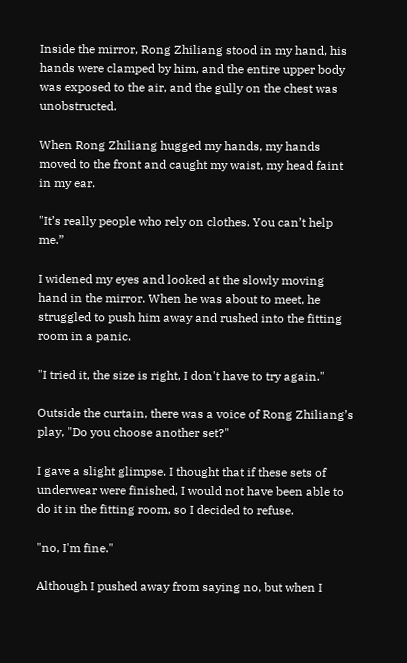Inside the mirror, Rong Zhiliang stood in my hand, his hands were clamped by him, and the entire upper body was exposed to the air, and the gully on the chest was unobstructed.

When Rong Zhiliang hugged my hands, my hands moved to the front and caught my waist, my head faint in my ear.

"It’s really people who rely on clothes. You can’t help me.”

I widened my eyes and looked at the slowly moving hand in the mirror. When he was about to meet, he struggled to push him away and rushed into the fitting room in a panic.

"I tried it, the size is right, I don't have to try again."

Outside the curtain, there was a voice of Rong Zhiliang’s play, "Do you choose another set?"

I gave a slight glimpse. I thought that if these sets of underwear were finished, I would not have been able to do it in the fitting room, so I decided to refuse.

"no, I'm fine."

Although I pushed away from saying no, but when I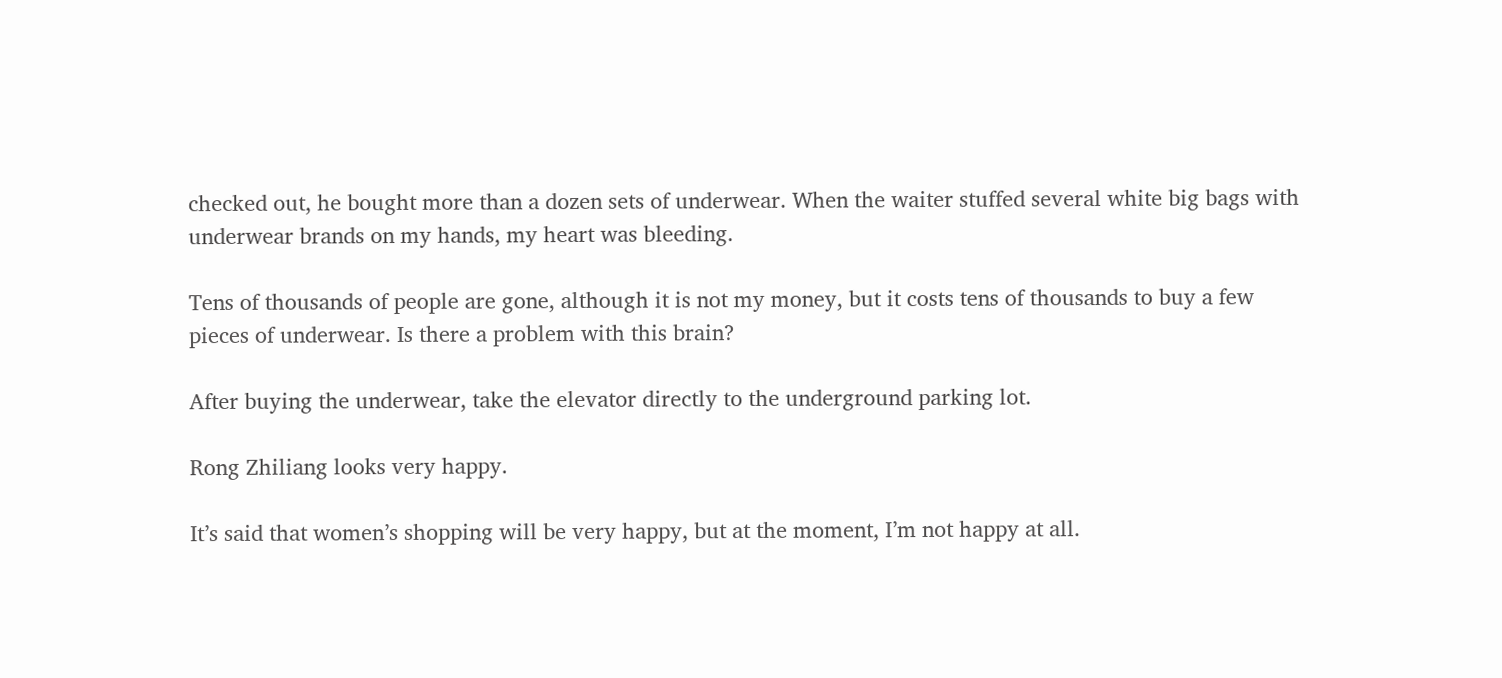checked out, he bought more than a dozen sets of underwear. When the waiter stuffed several white big bags with underwear brands on my hands, my heart was bleeding.

Tens of thousands of people are gone, although it is not my money, but it costs tens of thousands to buy a few pieces of underwear. Is there a problem with this brain?

After buying the underwear, take the elevator directly to the underground parking lot.

Rong Zhiliang looks very happy.

It’s said that women’s shopping will be very happy, but at the moment, I’m not happy at all.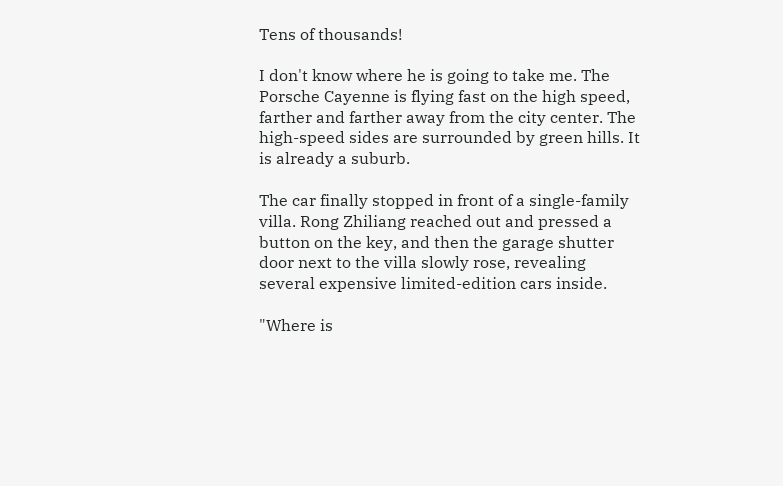Tens of thousands!

I don't know where he is going to take me. The Porsche Cayenne is flying fast on the high speed, farther and farther away from the city center. The high-speed sides are surrounded by green hills. It is already a suburb.

The car finally stopped in front of a single-family villa. Rong Zhiliang reached out and pressed a button on the key, and then the garage shutter door next to the villa slowly rose, revealing several expensive limited-edition cars inside.

"Where is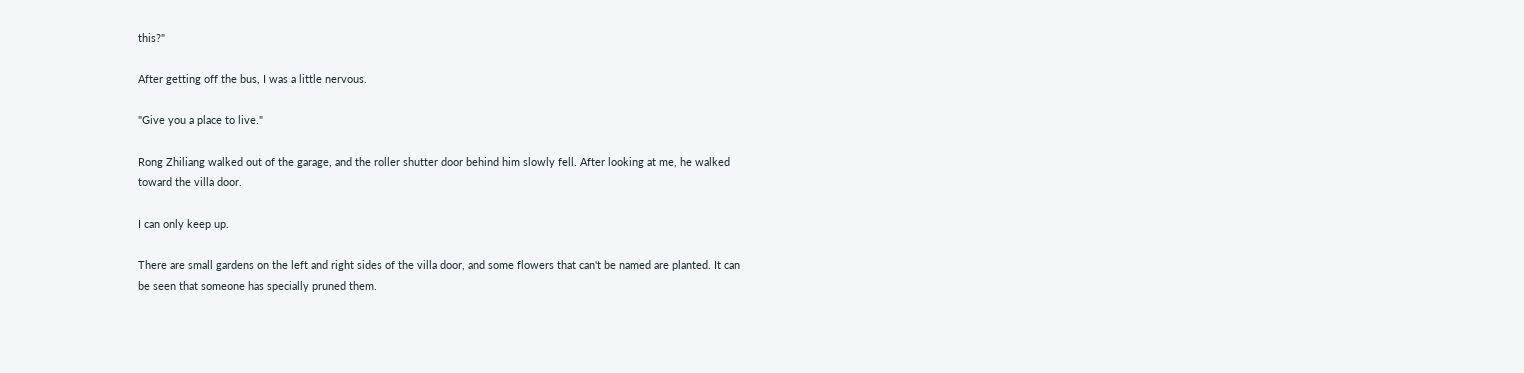this?"

After getting off the bus, I was a little nervous.

"Give you a place to live."

Rong Zhiliang walked out of the garage, and the roller shutter door behind him slowly fell. After looking at me, he walked toward the villa door.

I can only keep up.

There are small gardens on the left and right sides of the villa door, and some flowers that can't be named are planted. It can be seen that someone has specially pruned them.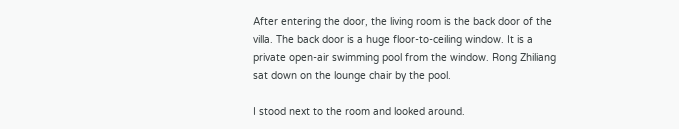After entering the door, the living room is the back door of the villa. The back door is a huge floor-to-ceiling window. It is a private open-air swimming pool from the window. Rong Zhiliang sat down on the lounge chair by the pool.

I stood next to the room and looked around.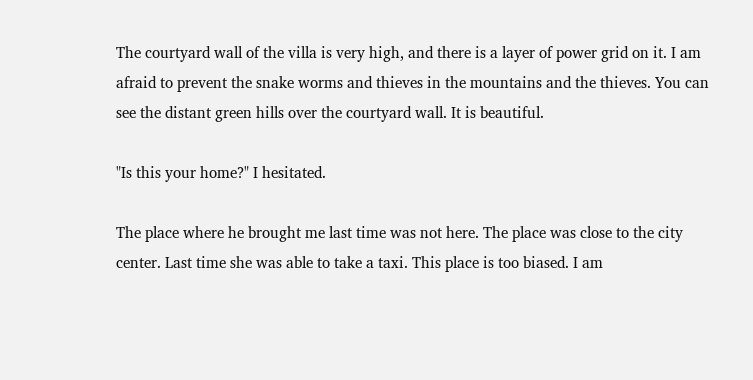The courtyard wall of the villa is very high, and there is a layer of power grid on it. I am afraid to prevent the snake worms and thieves in the mountains and the thieves. You can see the distant green hills over the courtyard wall. It is beautiful.

"Is this your home?" I hesitated.

The place where he brought me last time was not here. The place was close to the city center. Last time she was able to take a taxi. This place is too biased. I am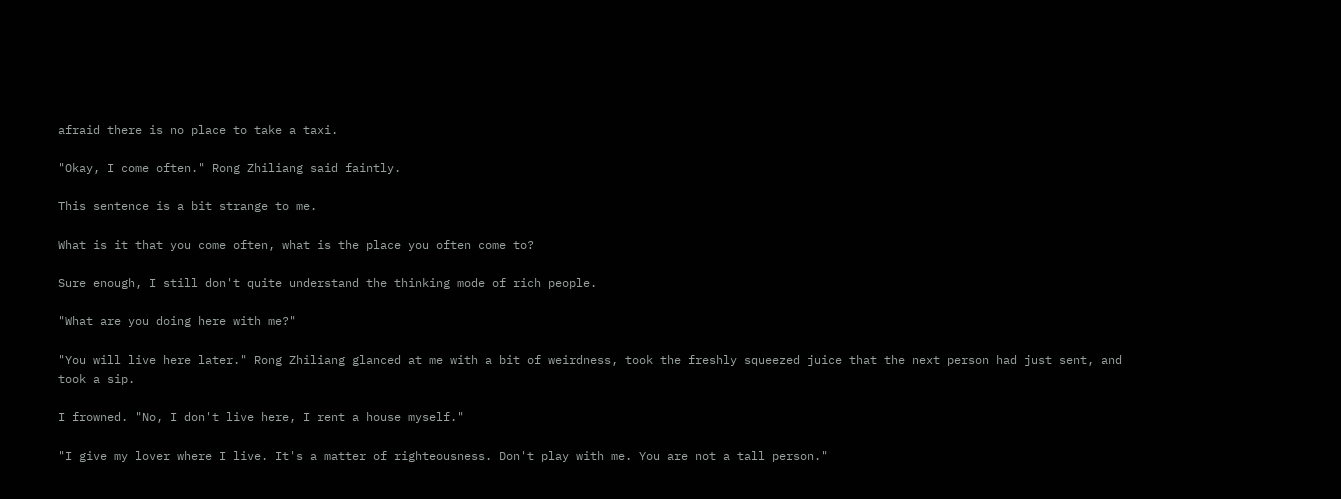afraid there is no place to take a taxi.

"Okay, I come often." Rong Zhiliang said faintly.

This sentence is a bit strange to me.

What is it that you come often, what is the place you often come to?

Sure enough, I still don't quite understand the thinking mode of rich people.

"What are you doing here with me?"

"You will live here later." Rong Zhiliang glanced at me with a bit of weirdness, took the freshly squeezed juice that the next person had just sent, and took a sip.

I frowned. "No, I don't live here, I rent a house myself."

"I give my lover where I live. It's a matter of righteousness. Don't play with me. You are not a tall person."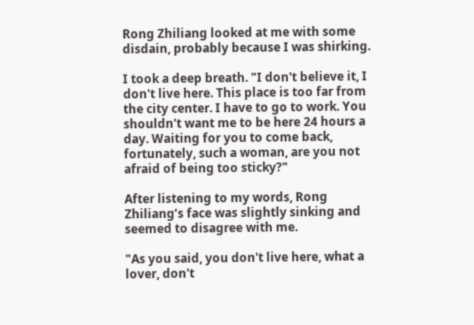Rong Zhiliang looked at me with some disdain, probably because I was shirking.

I took a deep breath. "I don't believe it, I don't live here. This place is too far from the city center. I have to go to work. You shouldn't want me to be here 24 hours a day. Waiting for you to come back, fortunately, such a woman, are you not afraid of being too sticky?"

After listening to my words, Rong Zhiliang’s face was slightly sinking and seemed to disagree with me.

"As you said, you don't live here, what a lover, don't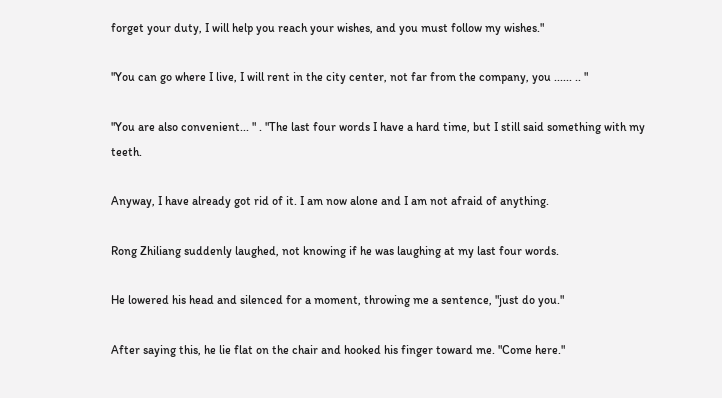forget your duty, I will help you reach your wishes, and you must follow my wishes."

"You can go where I live, I will rent in the city center, not far from the company, you ...... .. "

"You are also convenient... " . "The last four words I have a hard time, but I still said something with my teeth.

Anyway, I have already got rid of it. I am now alone and I am not afraid of anything.

Rong Zhiliang suddenly laughed, not knowing if he was laughing at my last four words.

He lowered his head and silenced for a moment, throwing me a sentence, "just do you."

After saying this, he lie flat on the chair and hooked his finger toward me. "Come here."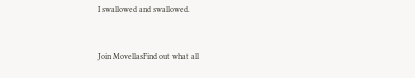I swallowed and swallowed.


Join MovellasFind out what all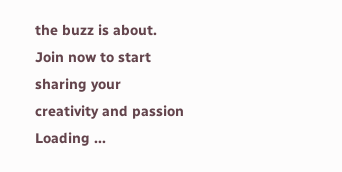the buzz is about. Join now to start sharing your creativity and passion
Loading ...